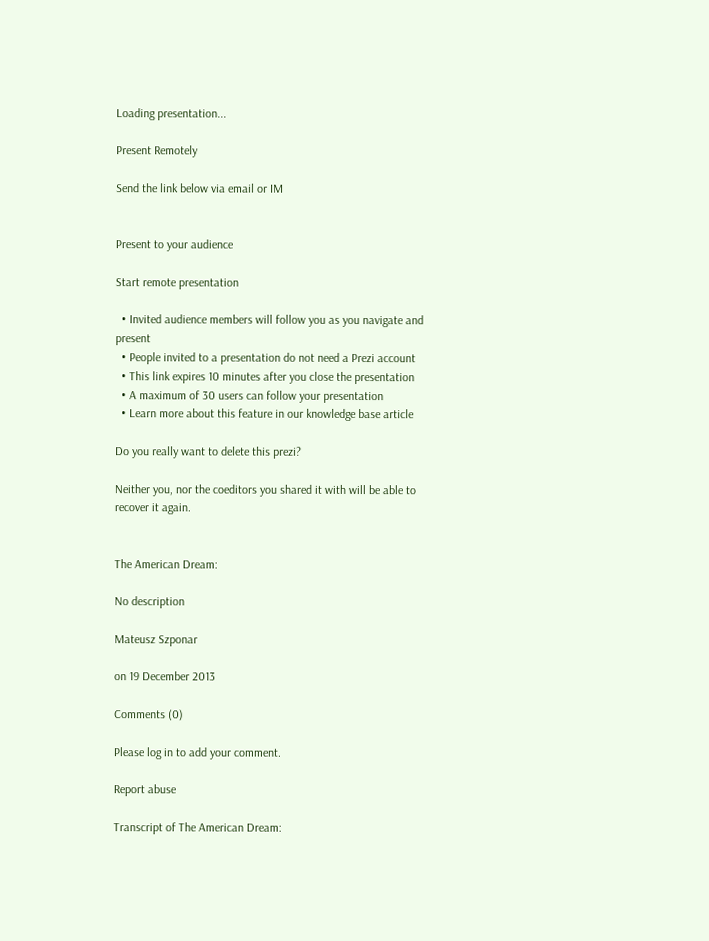Loading presentation...

Present Remotely

Send the link below via email or IM


Present to your audience

Start remote presentation

  • Invited audience members will follow you as you navigate and present
  • People invited to a presentation do not need a Prezi account
  • This link expires 10 minutes after you close the presentation
  • A maximum of 30 users can follow your presentation
  • Learn more about this feature in our knowledge base article

Do you really want to delete this prezi?

Neither you, nor the coeditors you shared it with will be able to recover it again.


The American Dream:

No description

Mateusz Szponar

on 19 December 2013

Comments (0)

Please log in to add your comment.

Report abuse

Transcript of The American Dream: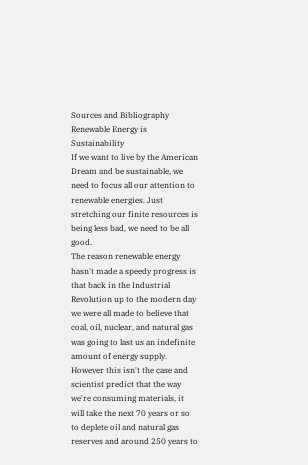Sources and Bibliography
Renewable Energy is Sustainability
If we want to live by the American Dream and be sustainable, we need to focus all our attention to renewable energies. Just stretching our finite resources is being less bad, we need to be all good.
The reason renewable energy hasn't made a speedy progress is that back in the Industrial Revolution up to the modern day we were all made to believe that coal, oil, nuclear, and natural gas was going to last us an indefinite amount of energy supply. However this isn't the case and scientist predict that the way we're consuming materials, it will take the next 70 years or so to deplete oil and natural gas reserves and around 250 years to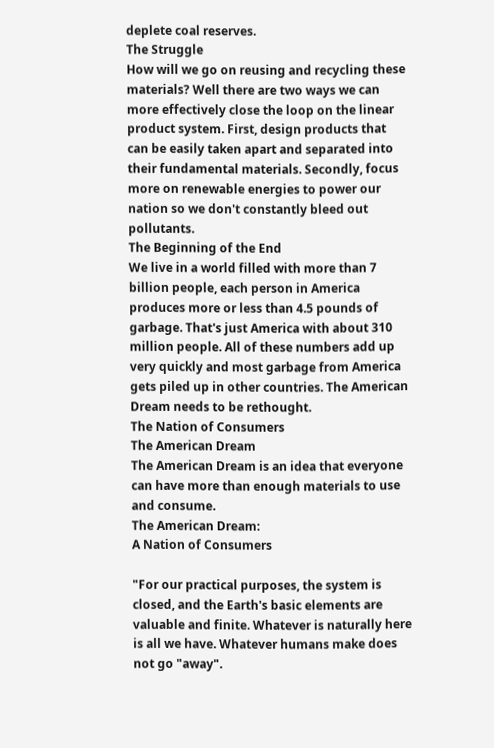deplete coal reserves.
The Struggle
How will we go on reusing and recycling these materials? Well there are two ways we can more effectively close the loop on the linear product system. First, design products that can be easily taken apart and separated into their fundamental materials. Secondly, focus more on renewable energies to power our nation so we don't constantly bleed out pollutants.
The Beginning of the End
We live in a world filled with more than 7 billion people, each person in America produces more or less than 4.5 pounds of garbage. That's just America with about 310 million people. All of these numbers add up very quickly and most garbage from America gets piled up in other countries. The American Dream needs to be rethought.
The Nation of Consumers
The American Dream
The American Dream is an idea that everyone can have more than enough materials to use and consume.
The American Dream:
A Nation of Consumers

"For our practical purposes, the system is closed, and the Earth's basic elements are valuable and finite. Whatever is naturally here is all we have. Whatever humans make does not go "away".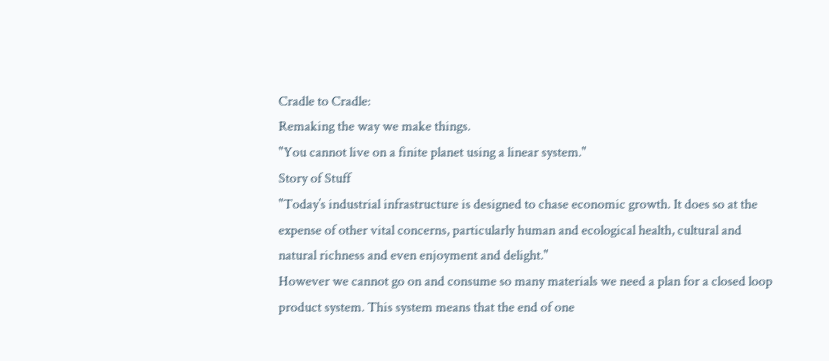Cradle to Cradle:
Remaking the way we make things.
"You cannot live on a finite planet using a linear system."
Story of Stuff
"Today’s industrial infrastructure is designed to chase economic growth. It does so at the expense of other vital concerns, particularly human and ecological health, cultural and natural richness and even enjoyment and delight."
However we cannot go on and consume so many materials we need a plan for a closed loop product system. This system means that the end of one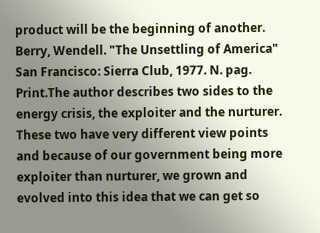product will be the beginning of another.
Berry, Wendell. "The Unsettling of America" San Francisco: Sierra Club, 1977. N. pag. Print.The author describes two sides to the energy crisis, the exploiter and the nurturer. These two have very different view points and because of our government being more exploiter than nurturer, we grown and evolved into this idea that we can get so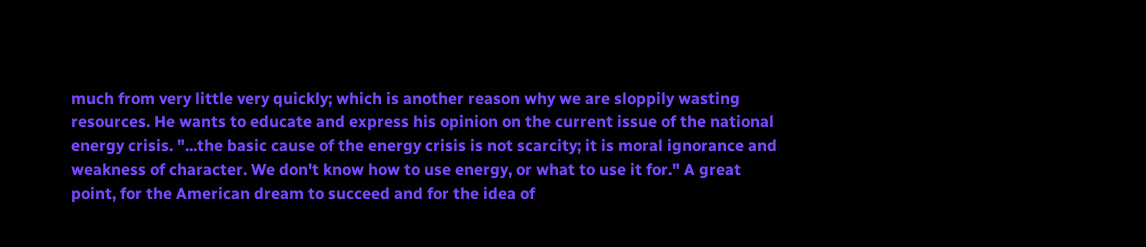much from very little very quickly; which is another reason why we are sloppily wasting resources. He wants to educate and express his opinion on the current issue of the national energy crisis. "...the basic cause of the energy crisis is not scarcity; it is moral ignorance and weakness of character. We don't know how to use energy, or what to use it for." A great point, for the American dream to succeed and for the idea of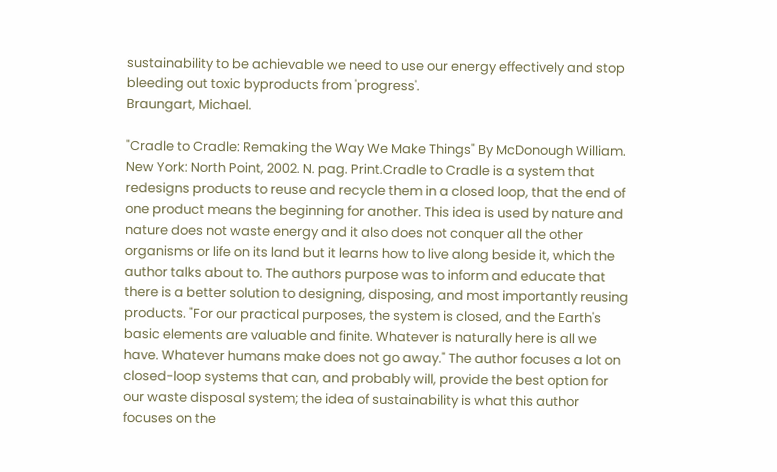sustainability to be achievable we need to use our energy effectively and stop bleeding out toxic byproducts from 'progress'.
Braungart, Michael.

"Cradle to Cradle: Remaking the Way We Make Things" By McDonough William. New York: North Point, 2002. N. pag. Print.Cradle to Cradle is a system that redesigns products to reuse and recycle them in a closed loop, that the end of one product means the beginning for another. This idea is used by nature and nature does not waste energy and it also does not conquer all the other organisms or life on its land but it learns how to live along beside it, which the author talks about to. The authors purpose was to inform and educate that there is a better solution to designing, disposing, and most importantly reusing products. "For our practical purposes, the system is closed, and the Earth's basic elements are valuable and finite. Whatever is naturally here is all we have. Whatever humans make does not go away." The author focuses a lot on closed-loop systems that can, and probably will, provide the best option for our waste disposal system; the idea of sustainability is what this author focuses on the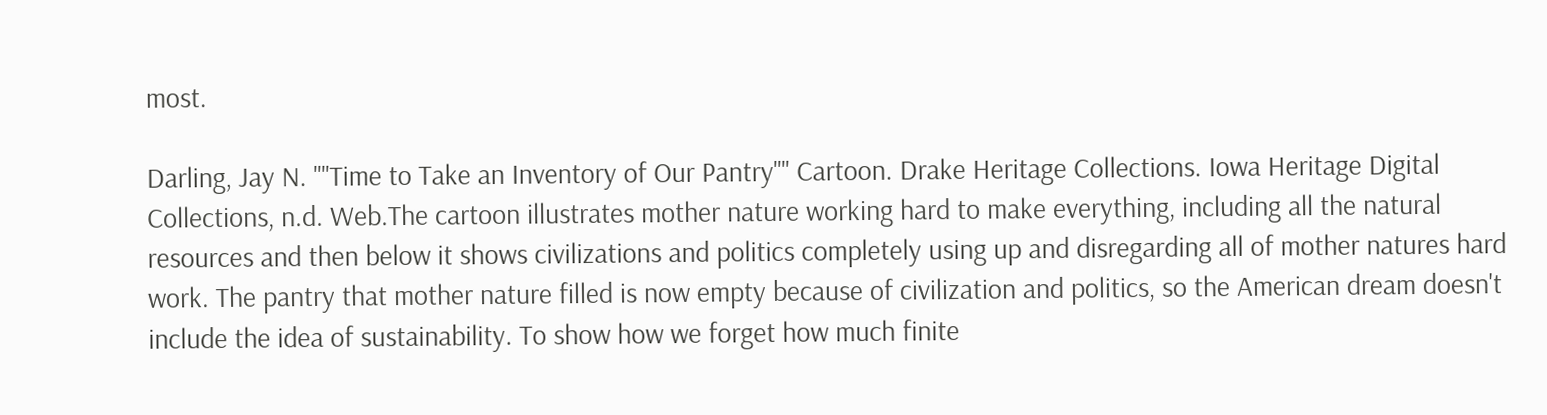most.

Darling, Jay N. ""Time to Take an Inventory of Our Pantry"" Cartoon. Drake Heritage Collections. Iowa Heritage Digital Collections, n.d. Web.The cartoon illustrates mother nature working hard to make everything, including all the natural resources and then below it shows civilizations and politics completely using up and disregarding all of mother natures hard work. The pantry that mother nature filled is now empty because of civilization and politics, so the American dream doesn't include the idea of sustainability. To show how we forget how much finite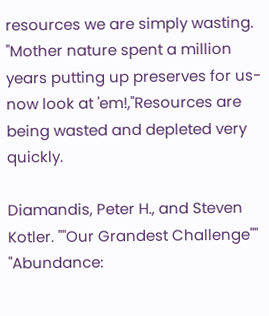resources we are simply wasting. "Mother nature spent a million years putting up preserves for us- now look at 'em!,"Resources are being wasted and depleted very quickly.

Diamandis, Peter H., and Steven Kotler. ""Our Grandest Challenge"" "Abundance: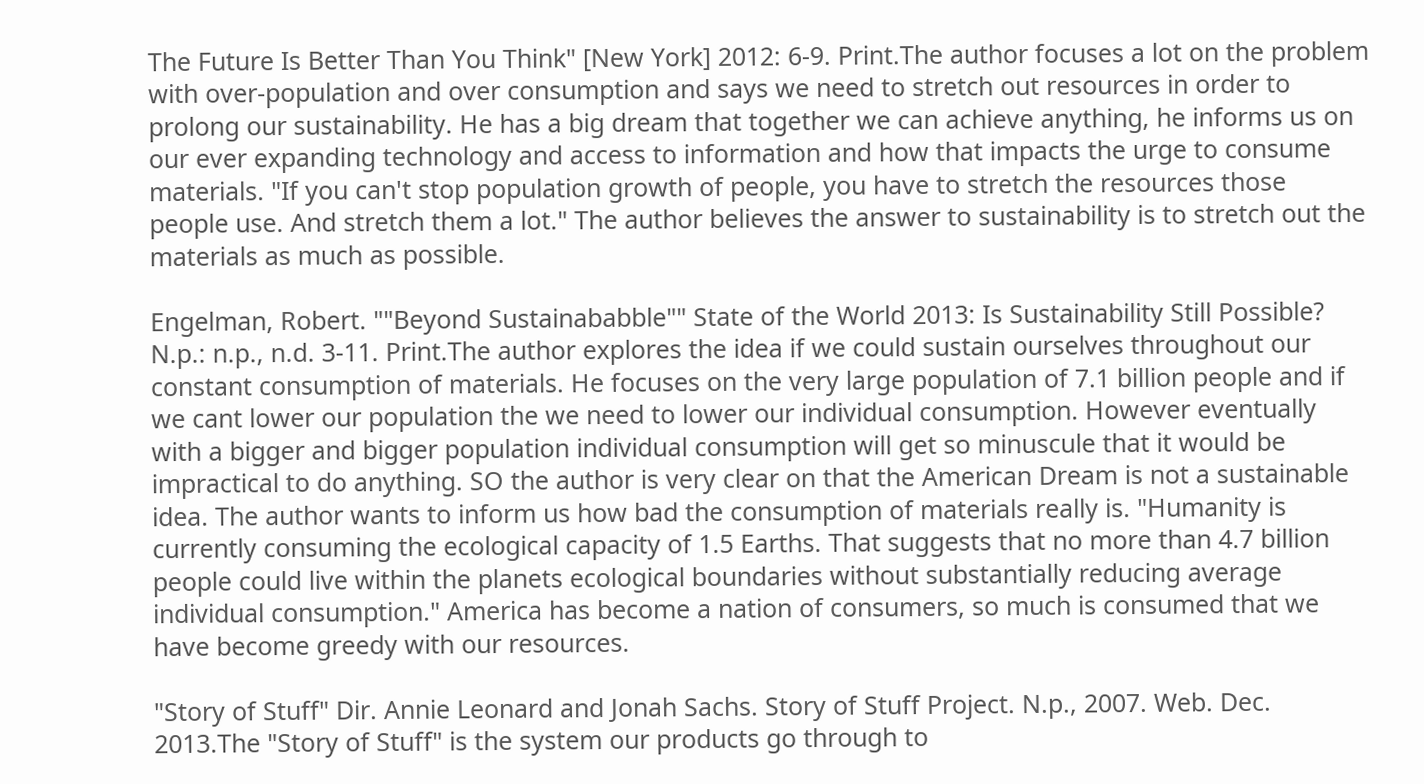The Future Is Better Than You Think" [New York] 2012: 6-9. Print.The author focuses a lot on the problem with over-population and over consumption and says we need to stretch out resources in order to prolong our sustainability. He has a big dream that together we can achieve anything, he informs us on our ever expanding technology and access to information and how that impacts the urge to consume materials. "If you can't stop population growth of people, you have to stretch the resources those people use. And stretch them a lot." The author believes the answer to sustainability is to stretch out the materials as much as possible.

Engelman, Robert. ""Beyond Sustainababble"" State of the World 2013: Is Sustainability Still Possible? N.p.: n.p., n.d. 3-11. Print.The author explores the idea if we could sustain ourselves throughout our constant consumption of materials. He focuses on the very large population of 7.1 billion people and if we cant lower our population the we need to lower our individual consumption. However eventually with a bigger and bigger population individual consumption will get so minuscule that it would be impractical to do anything. SO the author is very clear on that the American Dream is not a sustainable idea. The author wants to inform us how bad the consumption of materials really is. "Humanity is currently consuming the ecological capacity of 1.5 Earths. That suggests that no more than 4.7 billion people could live within the planets ecological boundaries without substantially reducing average individual consumption." America has become a nation of consumers, so much is consumed that we have become greedy with our resources.

"Story of Stuff" Dir. Annie Leonard and Jonah Sachs. Story of Stuff Project. N.p., 2007. Web. Dec. 2013.The "Story of Stuff" is the system our products go through to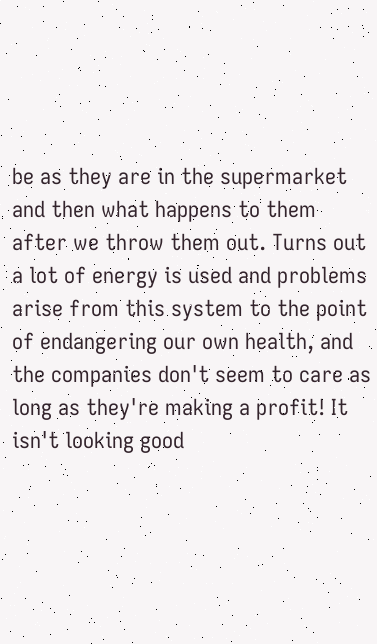be as they are in the supermarket and then what happens to them after we throw them out. Turns out a lot of energy is used and problems arise from this system to the point of endangering our own health, and the companies don't seem to care as long as they're making a profit! It isn't looking good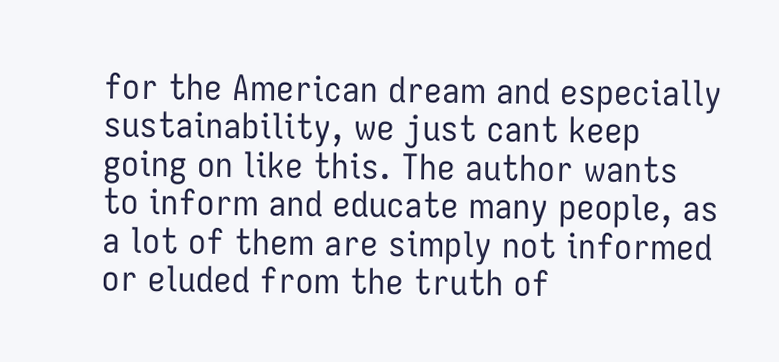for the American dream and especially sustainability, we just cant keep going on like this. The author wants to inform and educate many people, as a lot of them are simply not informed or eluded from the truth of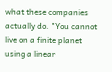what these companies actually do. "You cannot live on a finite planet using a linear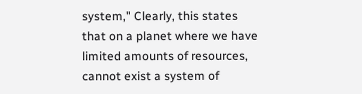system," Clearly, this states that on a planet where we have limited amounts of resources, cannot exist a system of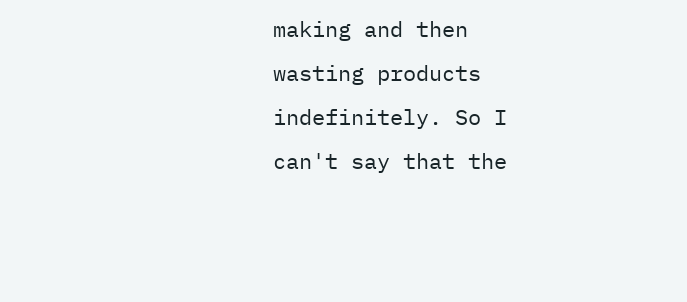making and then wasting products indefinitely. So I can't say that the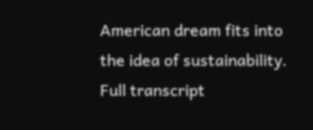American dream fits into the idea of sustainability.
Full transcript